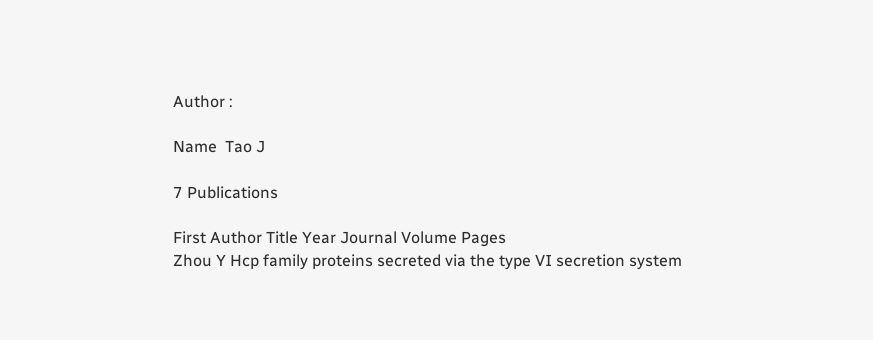Author :

Name  Tao J

7 Publications

First Author Title Year Journal Volume Pages
Zhou Y Hcp family proteins secreted via the type VI secretion system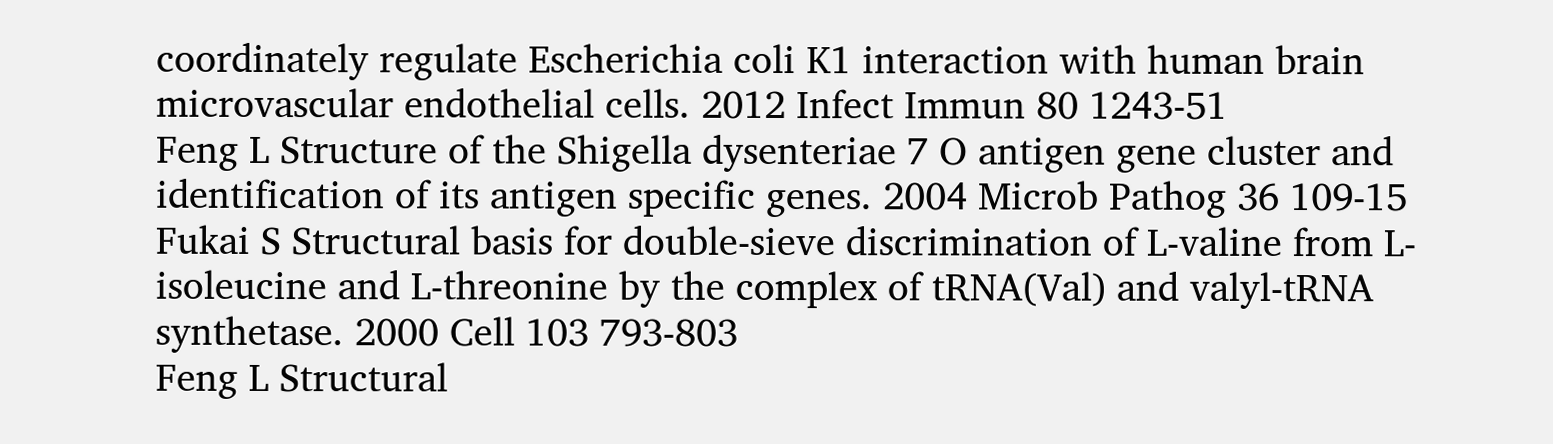coordinately regulate Escherichia coli K1 interaction with human brain microvascular endothelial cells. 2012 Infect Immun 80 1243-51
Feng L Structure of the Shigella dysenteriae 7 O antigen gene cluster and identification of its antigen specific genes. 2004 Microb Pathog 36 109-15
Fukai S Structural basis for double-sieve discrimination of L-valine from L-isoleucine and L-threonine by the complex of tRNA(Val) and valyl-tRNA synthetase. 2000 Cell 103 793-803
Feng L Structural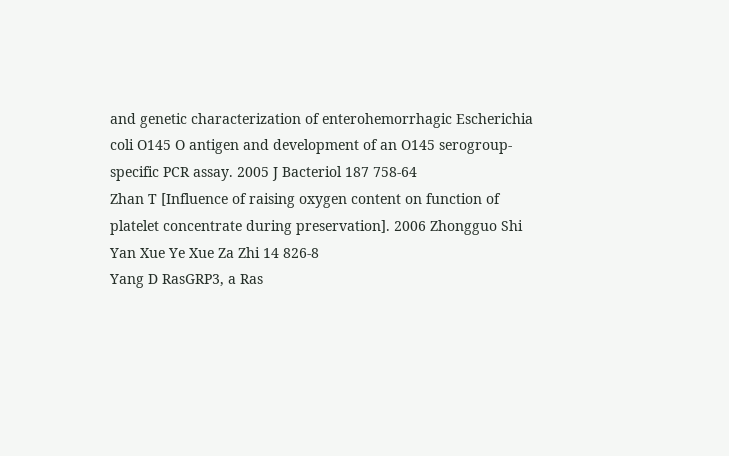and genetic characterization of enterohemorrhagic Escherichia coli O145 O antigen and development of an O145 serogroup-specific PCR assay. 2005 J Bacteriol 187 758-64
Zhan T [Influence of raising oxygen content on function of platelet concentrate during preservation]. 2006 Zhongguo Shi Yan Xue Ye Xue Za Zhi 14 826-8
Yang D RasGRP3, a Ras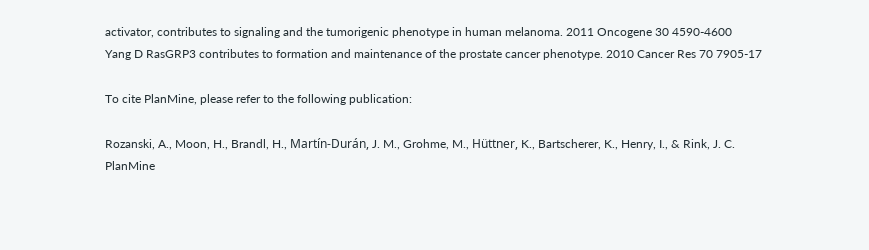activator, contributes to signaling and the tumorigenic phenotype in human melanoma. 2011 Oncogene 30 4590-4600
Yang D RasGRP3 contributes to formation and maintenance of the prostate cancer phenotype. 2010 Cancer Res 70 7905-17

To cite PlanMine, please refer to the following publication:

Rozanski, A., Moon, H., Brandl, H., Martín-Durán, J. M., Grohme, M., Hüttner, K., Bartscherer, K., Henry, I., & Rink, J. C.
PlanMine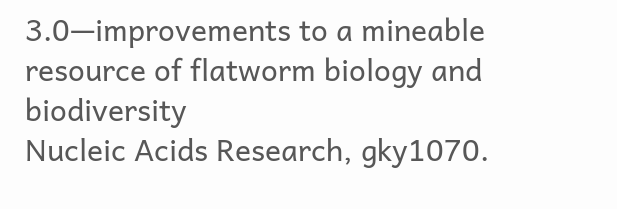3.0—improvements to a mineable resource of flatworm biology and biodiversity
Nucleic Acids Research, gky1070.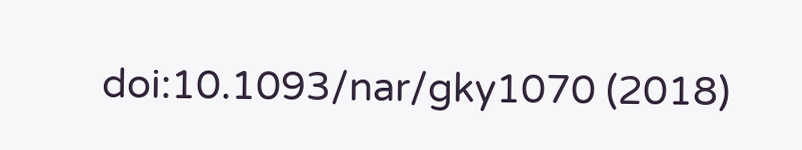doi:10.1093/nar/gky1070 (2018)